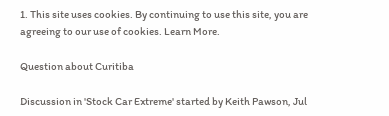1. This site uses cookies. By continuing to use this site, you are agreeing to our use of cookies. Learn More.

Question about Curitiba

Discussion in 'Stock Car Extreme' started by Keith Pawson, Jul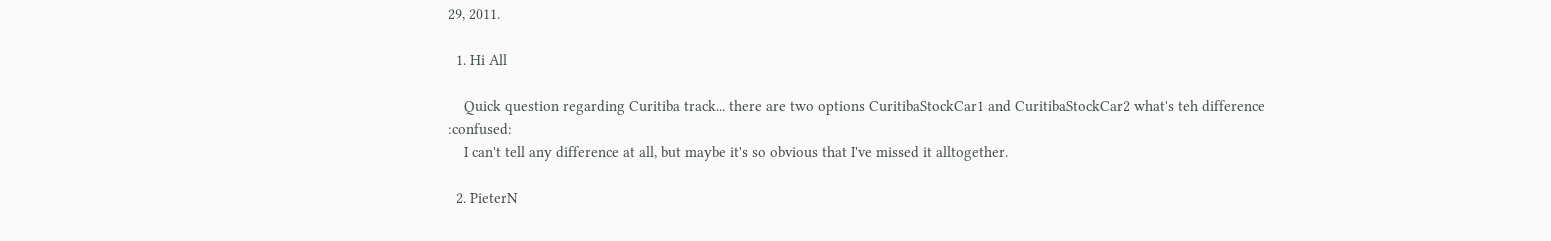29, 2011.

  1. Hi All

    Quick question regarding Curitiba track... there are two options CuritibaStockCar1 and CuritibaStockCar2 what's teh difference :confused:
    I can't tell any difference at all, but maybe it's so obvious that I've missed it alltogether.

  2. PieterN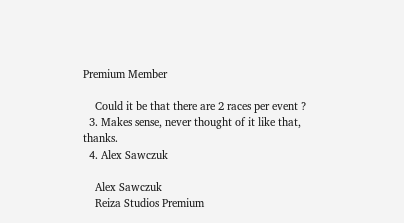Premium Member

    Could it be that there are 2 races per event ?
  3. Makes sense, never thought of it like that, thanks.
  4. Alex Sawczuk

    Alex Sawczuk
    Reiza Studios Premium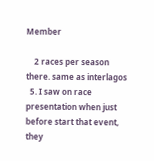Member

    2 races per season there. same as interlagos
  5. I saw on race presentation when just before start that event, they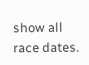show all race dates.